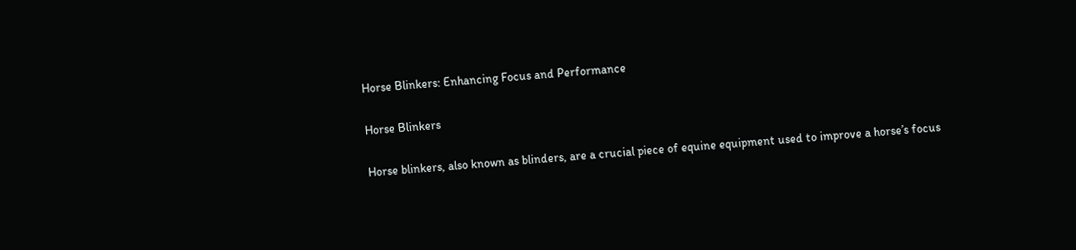Horse Blinkers: Enhancing Focus and Performance

Horse Blinkers

Horse blinkers, also known as blinders, are a crucial piece of equine equipment used to improve a horse’s focus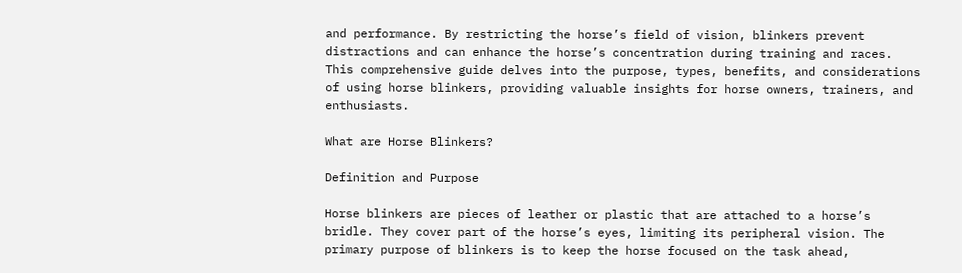and performance. By restricting the horse’s field of vision, blinkers prevent distractions and can enhance the horse’s concentration during training and races. This comprehensive guide delves into the purpose, types, benefits, and considerations of using horse blinkers, providing valuable insights for horse owners, trainers, and enthusiasts.

What are Horse Blinkers?

Definition and Purpose

Horse blinkers are pieces of leather or plastic that are attached to a horse’s bridle. They cover part of the horse’s eyes, limiting its peripheral vision. The primary purpose of blinkers is to keep the horse focused on the task ahead,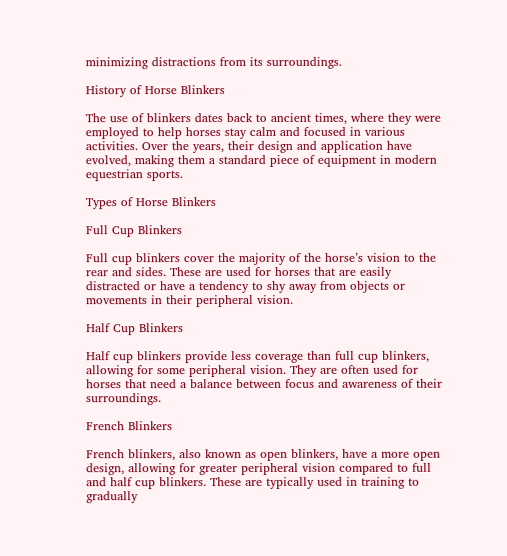minimizing distractions from its surroundings.

History of Horse Blinkers

The use of blinkers dates back to ancient times, where they were employed to help horses stay calm and focused in various activities. Over the years, their design and application have evolved, making them a standard piece of equipment in modern equestrian sports.

Types of Horse Blinkers

Full Cup Blinkers

Full cup blinkers cover the majority of the horse’s vision to the rear and sides. These are used for horses that are easily distracted or have a tendency to shy away from objects or movements in their peripheral vision.

Half Cup Blinkers

Half cup blinkers provide less coverage than full cup blinkers, allowing for some peripheral vision. They are often used for horses that need a balance between focus and awareness of their surroundings.

French Blinkers

French blinkers, also known as open blinkers, have a more open design, allowing for greater peripheral vision compared to full and half cup blinkers. These are typically used in training to gradually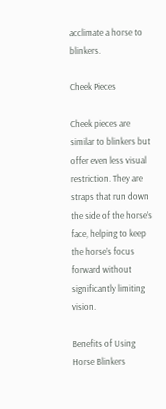acclimate a horse to blinkers.

Cheek Pieces

Cheek pieces are similar to blinkers but offer even less visual restriction. They are straps that run down the side of the horse’s face, helping to keep the horse’s focus forward without significantly limiting vision.

Benefits of Using Horse Blinkers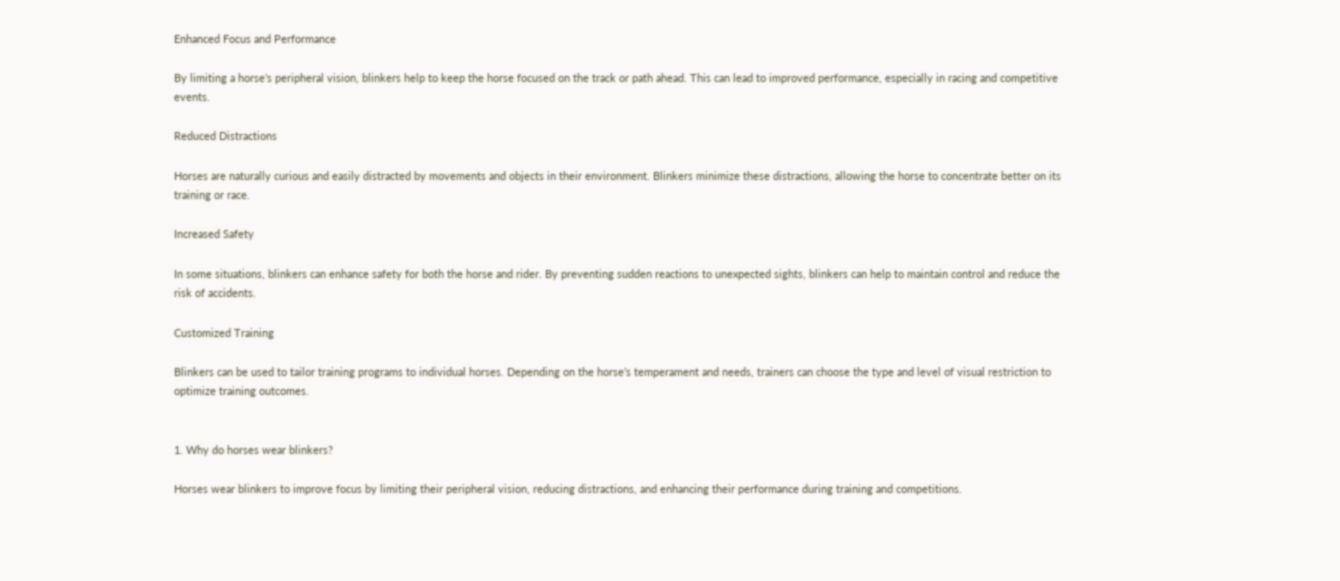Enhanced Focus and Performance

By limiting a horse’s peripheral vision, blinkers help to keep the horse focused on the track or path ahead. This can lead to improved performance, especially in racing and competitive events.

Reduced Distractions

Horses are naturally curious and easily distracted by movements and objects in their environment. Blinkers minimize these distractions, allowing the horse to concentrate better on its training or race.

Increased Safety

In some situations, blinkers can enhance safety for both the horse and rider. By preventing sudden reactions to unexpected sights, blinkers can help to maintain control and reduce the risk of accidents.

Customized Training

Blinkers can be used to tailor training programs to individual horses. Depending on the horse’s temperament and needs, trainers can choose the type and level of visual restriction to optimize training outcomes.


1. Why do horses wear blinkers?

Horses wear blinkers to improve focus by limiting their peripheral vision, reducing distractions, and enhancing their performance during training and competitions.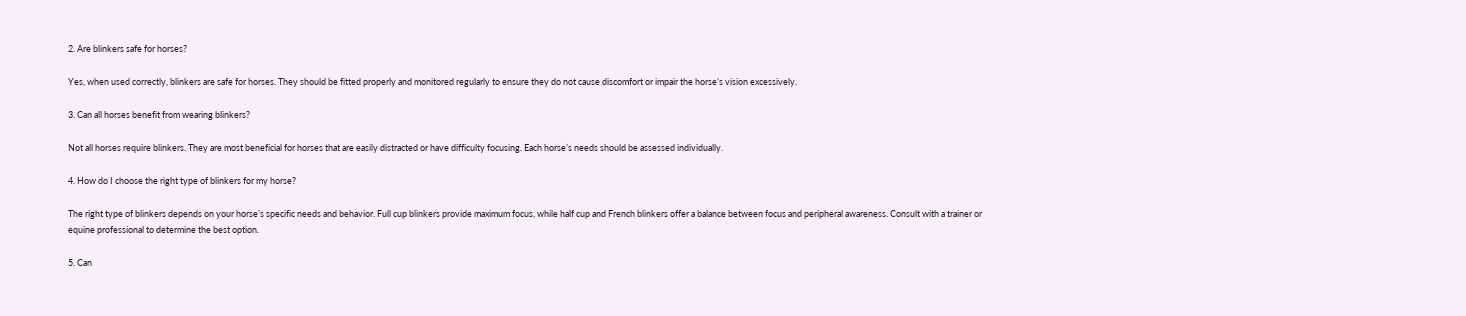2. Are blinkers safe for horses?

Yes, when used correctly, blinkers are safe for horses. They should be fitted properly and monitored regularly to ensure they do not cause discomfort or impair the horse’s vision excessively.

3. Can all horses benefit from wearing blinkers?

Not all horses require blinkers. They are most beneficial for horses that are easily distracted or have difficulty focusing. Each horse’s needs should be assessed individually.

4. How do I choose the right type of blinkers for my horse?

The right type of blinkers depends on your horse’s specific needs and behavior. Full cup blinkers provide maximum focus, while half cup and French blinkers offer a balance between focus and peripheral awareness. Consult with a trainer or equine professional to determine the best option.

5. Can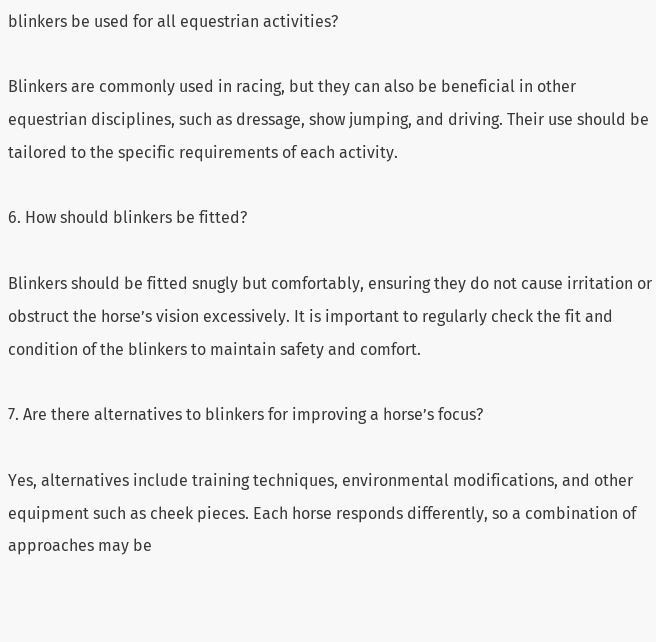blinkers be used for all equestrian activities?

Blinkers are commonly used in racing, but they can also be beneficial in other equestrian disciplines, such as dressage, show jumping, and driving. Their use should be tailored to the specific requirements of each activity.

6. How should blinkers be fitted?

Blinkers should be fitted snugly but comfortably, ensuring they do not cause irritation or obstruct the horse’s vision excessively. It is important to regularly check the fit and condition of the blinkers to maintain safety and comfort.

7. Are there alternatives to blinkers for improving a horse’s focus?

Yes, alternatives include training techniques, environmental modifications, and other equipment such as cheek pieces. Each horse responds differently, so a combination of approaches may be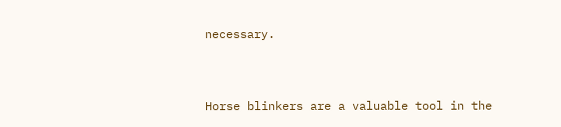necessary.


Horse blinkers are a valuable tool in the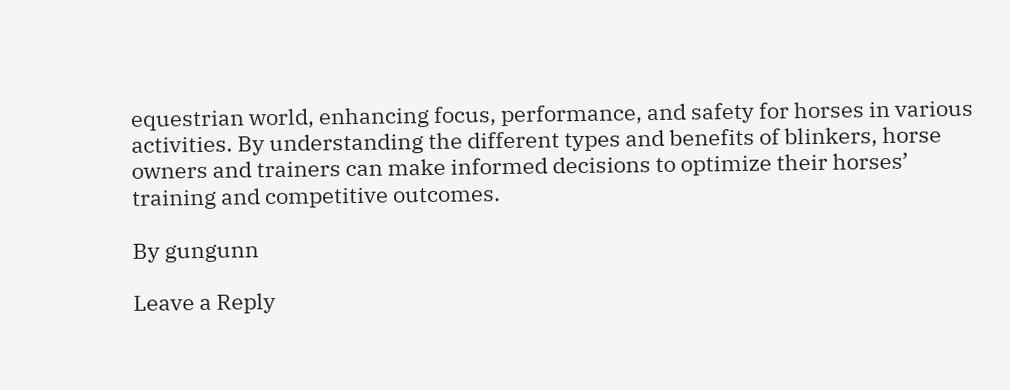equestrian world, enhancing focus, performance, and safety for horses in various activities. By understanding the different types and benefits of blinkers, horse owners and trainers can make informed decisions to optimize their horses’ training and competitive outcomes.

By gungunn

Leave a Reply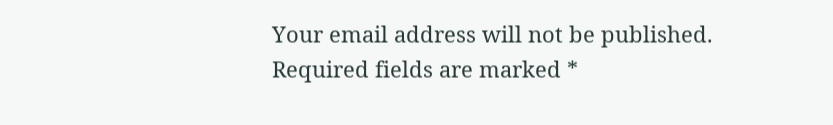Your email address will not be published. Required fields are marked *